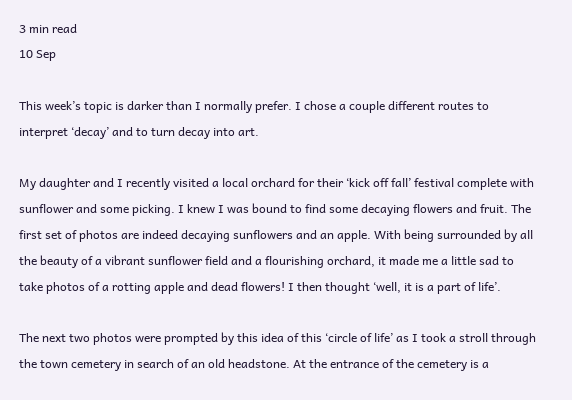3 min read
10 Sep

This week’s topic is darker than I normally prefer. I chose a couple different routes to interpret ‘decay’ and to turn decay into art.

My daughter and I recently visited a local orchard for their ‘kick off fall’ festival complete with sunflower and some picking. I knew I was bound to find some decaying flowers and fruit. The first set of photos are indeed decaying sunflowers and an apple. With being surrounded by all the beauty of a vibrant sunflower field and a flourishing orchard, it made me a little sad to take photos of a rotting apple and dead flowers! I then thought ‘well, it is a part of life’.

The next two photos were prompted by this idea of this ‘circle of life’ as I took a stroll through the town cemetery in search of an old headstone. At the entrance of the cemetery is a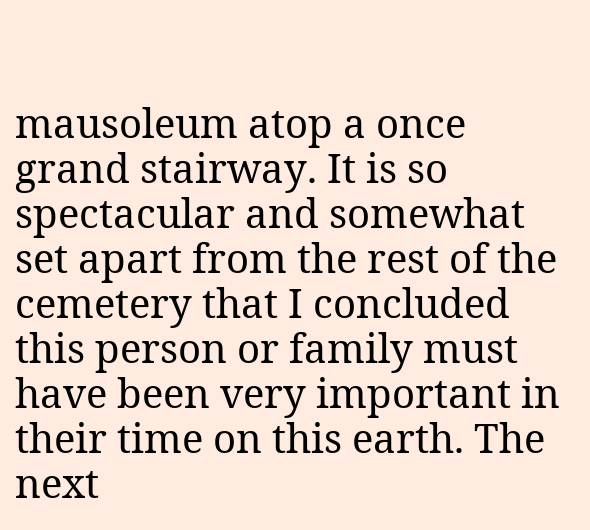mausoleum atop a once grand stairway. It is so spectacular and somewhat set apart from the rest of the cemetery that I concluded this person or family must have been very important in their time on this earth. The next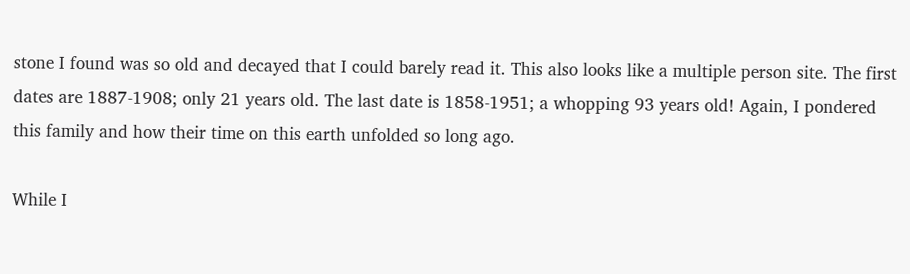stone I found was so old and decayed that I could barely read it. This also looks like a multiple person site. The first dates are 1887-1908; only 21 years old. The last date is 1858-1951; a whopping 93 years old! Again, I pondered this family and how their time on this earth unfolded so long ago.

While I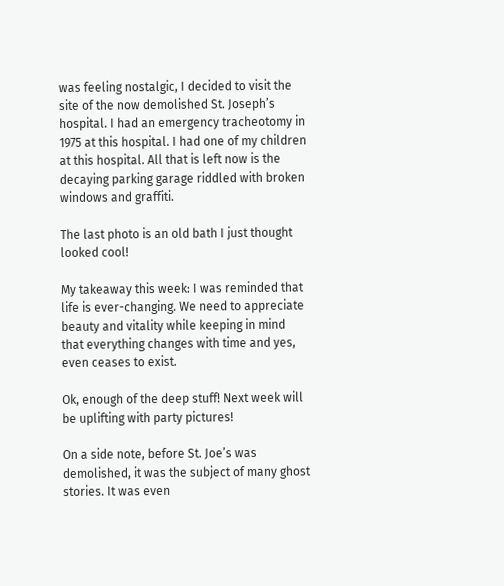was feeling nostalgic, I decided to visit the site of the now demolished St. Joseph’s hospital. I had an emergency tracheotomy in 1975 at this hospital. I had one of my children at this hospital. All that is left now is the decaying parking garage riddled with broken windows and graffiti.

The last photo is an old bath I just thought looked cool!

My takeaway this week: I was reminded that life is ever-changing. We need to appreciate beauty and vitality while keeping in mind that everything changes with time and yes, even ceases to exist.

Ok, enough of the deep stuff! Next week will be uplifting with party pictures!

On a side note, before St. Joe’s was demolished, it was the subject of many ghost stories. It was even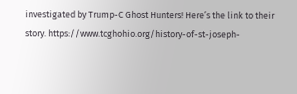investigated by Trump-C Ghost Hunters! Here’s the link to their story. https://www.tcghohio.org/history-of-st-joseph-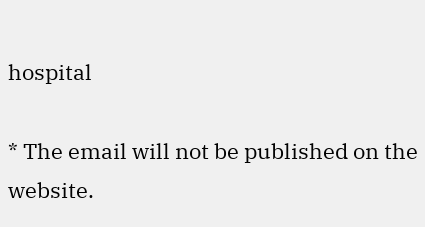hospital

* The email will not be published on the website.